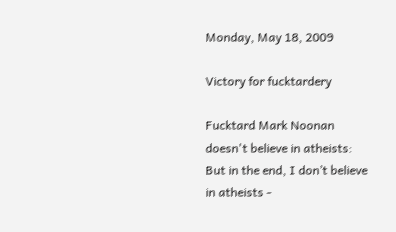Monday, May 18, 2009

Victory for fucktardery

Fucktard Mark Noonan doesn't believe in atheists:
But in the end, I don’t believe in atheists -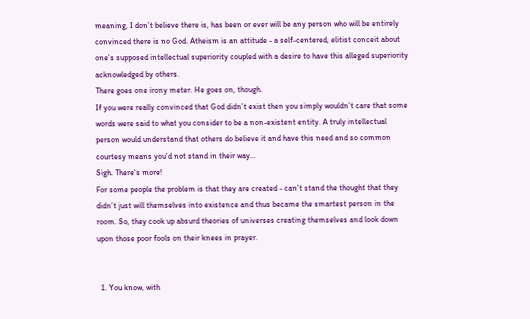meaning, I don’t believe there is, has been or ever will be any person who will be entirely convinced there is no God. Atheism is an attitude - a self-centered, elitist conceit about one’s supposed intellectual superiority coupled with a desire to have this alleged superiority acknowledged by others.
There goes one irony meter. He goes on, though.
If you were really convinced that God didn’t exist then you simply wouldn’t care that some words were said to what you consider to be a non-existent entity. A truly intellectual person would understand that others do believe it and have this need and so common courtesy means you’d not stand in their way…
Sigh. There's more!
For some people the problem is that they are created - can’t stand the thought that they didn’t just will themselves into existence and thus became the smartest person in the room. So, they cook up absurd theories of universes creating themselves and look down upon those poor fools on their knees in prayer.


  1. You know, with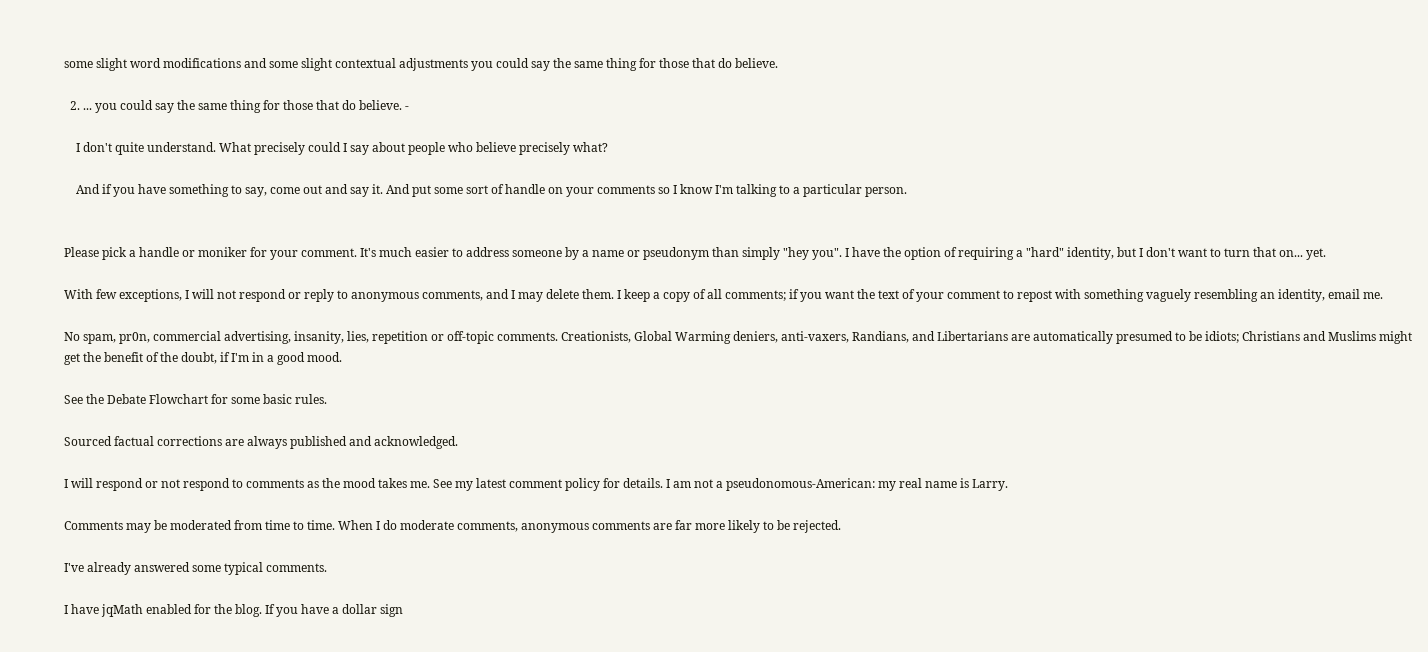some slight word modifications and some slight contextual adjustments you could say the same thing for those that do believe.

  2. ... you could say the same thing for those that do believe. -

    I don't quite understand. What precisely could I say about people who believe precisely what?

    And if you have something to say, come out and say it. And put some sort of handle on your comments so I know I'm talking to a particular person.


Please pick a handle or moniker for your comment. It's much easier to address someone by a name or pseudonym than simply "hey you". I have the option of requiring a "hard" identity, but I don't want to turn that on... yet.

With few exceptions, I will not respond or reply to anonymous comments, and I may delete them. I keep a copy of all comments; if you want the text of your comment to repost with something vaguely resembling an identity, email me.

No spam, pr0n, commercial advertising, insanity, lies, repetition or off-topic comments. Creationists, Global Warming deniers, anti-vaxers, Randians, and Libertarians are automatically presumed to be idiots; Christians and Muslims might get the benefit of the doubt, if I'm in a good mood.

See the Debate Flowchart for some basic rules.

Sourced factual corrections are always published and acknowledged.

I will respond or not respond to comments as the mood takes me. See my latest comment policy for details. I am not a pseudonomous-American: my real name is Larry.

Comments may be moderated from time to time. When I do moderate comments, anonymous comments are far more likely to be rejected.

I've already answered some typical comments.

I have jqMath enabled for the blog. If you have a dollar sign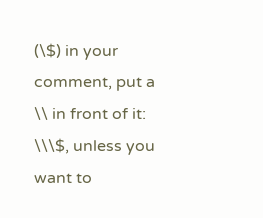(\$) in your comment, put a \\ in front of it: \\\$, unless you want to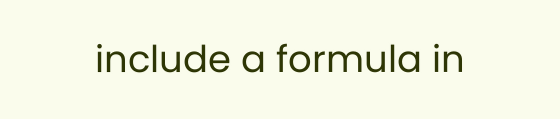include a formula in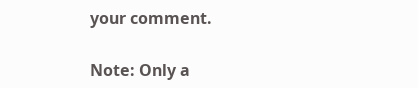your comment.

Note: Only a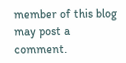member of this blog may post a comment.